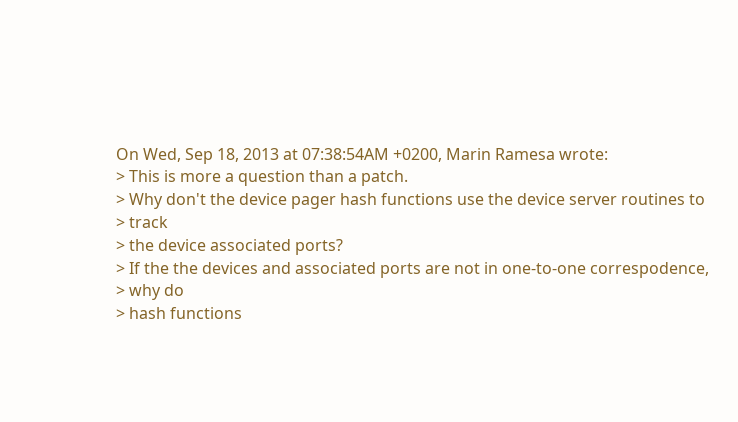On Wed, Sep 18, 2013 at 07:38:54AM +0200, Marin Ramesa wrote:
> This is more a question than a patch.
> Why don't the device pager hash functions use the device server routines to
> track
> the device associated ports?
> If the the devices and associated ports are not in one-to-one correspodence,
> why do
> hash functions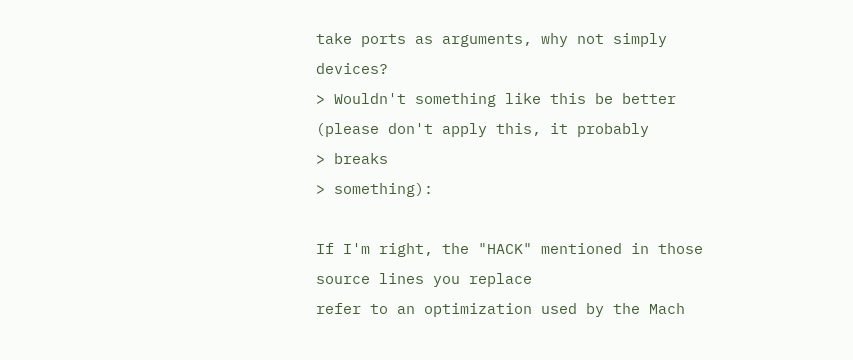take ports as arguments, why not simply devices?
> Wouldn't something like this be better (please don't apply this, it probably
> breaks
> something):

If I'm right, the "HACK" mentioned in those source lines you replace
refer to an optimization used by the Mach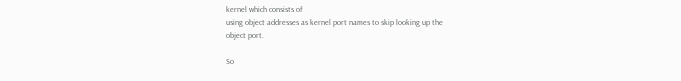kernel which consists of
using object addresses as kernel port names to skip looking up the
object port.

So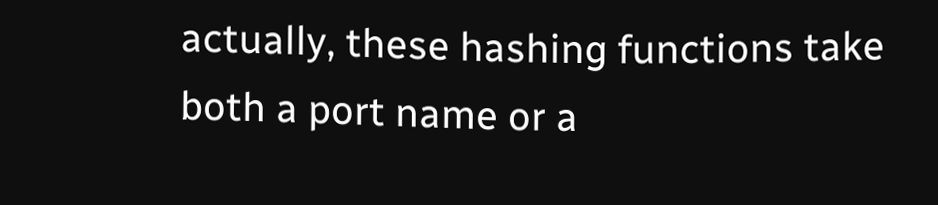actually, these hashing functions take both a port name or a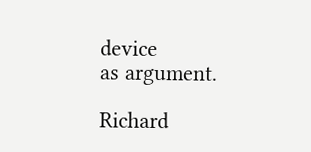device
as argument.

Richard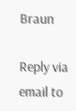Braun

Reply via email to